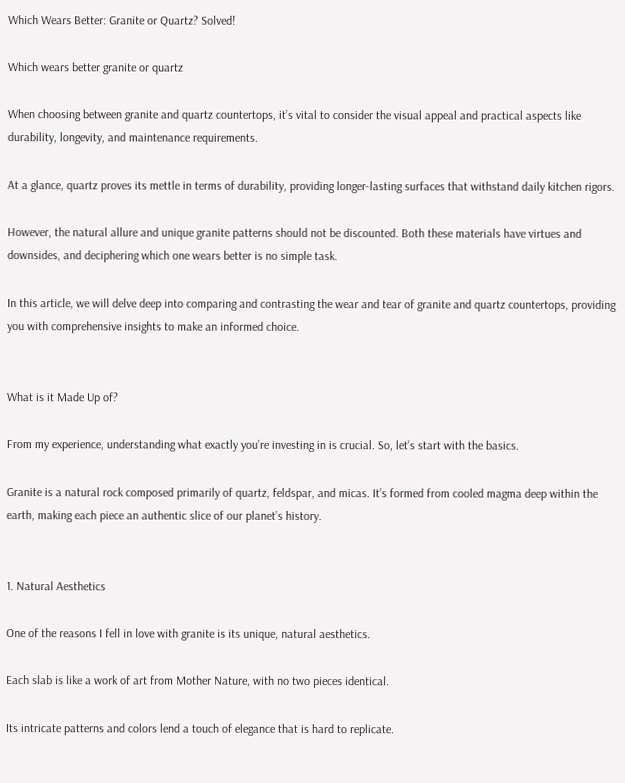Which Wears Better: Granite or Quartz? Solved!

Which wears better granite or quartz

When choosing between granite and quartz countertops, it’s vital to consider the visual appeal and practical aspects like durability, longevity, and maintenance requirements.

At a glance, quartz proves its mettle in terms of durability, providing longer-lasting surfaces that withstand daily kitchen rigors.

However, the natural allure and unique granite patterns should not be discounted. Both these materials have virtues and downsides, and deciphering which one wears better is no simple task.

In this article, we will delve deep into comparing and contrasting the wear and tear of granite and quartz countertops, providing you with comprehensive insights to make an informed choice.


What is it Made Up of?

From my experience, understanding what exactly you’re investing in is crucial. So, let’s start with the basics.

Granite is a natural rock composed primarily of quartz, feldspar, and micas. It’s formed from cooled magma deep within the earth, making each piece an authentic slice of our planet’s history.


1. Natural Aesthetics

One of the reasons I fell in love with granite is its unique, natural aesthetics.

Each slab is like a work of art from Mother Nature, with no two pieces identical.

Its intricate patterns and colors lend a touch of elegance that is hard to replicate.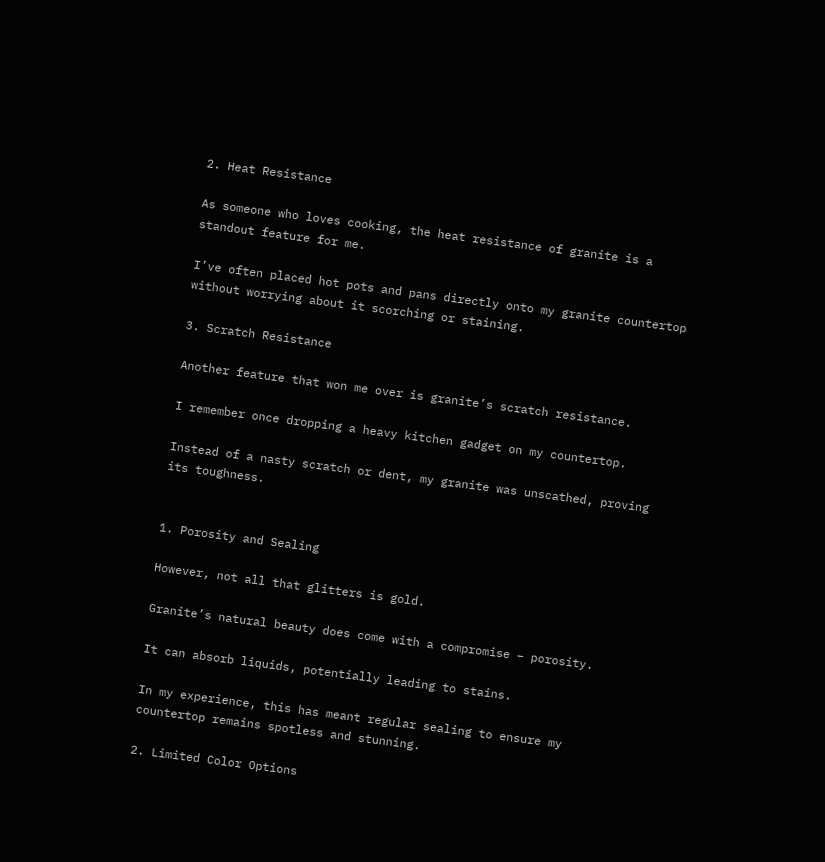2. Heat Resistance

As someone who loves cooking, the heat resistance of granite is a standout feature for me.

I’ve often placed hot pots and pans directly onto my granite countertop without worrying about it scorching or staining.

3. Scratch Resistance

Another feature that won me over is granite’s scratch resistance.

I remember once dropping a heavy kitchen gadget on my countertop.

Instead of a nasty scratch or dent, my granite was unscathed, proving its toughness.


1. Porosity and Sealing

However, not all that glitters is gold.

Granite’s natural beauty does come with a compromise – porosity.

It can absorb liquids, potentially leading to stains.

In my experience, this has meant regular sealing to ensure my countertop remains spotless and stunning.

2. Limited Color Options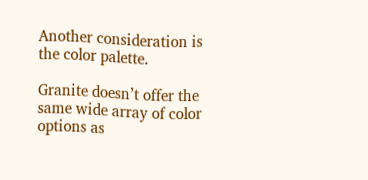Another consideration is the color palette.

Granite doesn’t offer the same wide array of color options as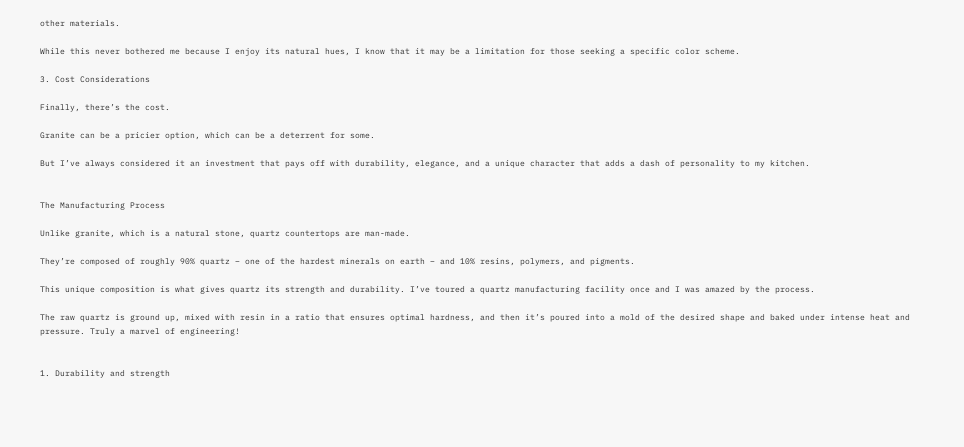other materials.

While this never bothered me because I enjoy its natural hues, I know that it may be a limitation for those seeking a specific color scheme.

3. Cost Considerations

Finally, there’s the cost.

Granite can be a pricier option, which can be a deterrent for some.

But I’ve always considered it an investment that pays off with durability, elegance, and a unique character that adds a dash of personality to my kitchen.


The Manufacturing Process

Unlike granite, which is a natural stone, quartz countertops are man-made.

They’re composed of roughly 90% quartz – one of the hardest minerals on earth – and 10% resins, polymers, and pigments.

This unique composition is what gives quartz its strength and durability. I’ve toured a quartz manufacturing facility once and I was amazed by the process.

The raw quartz is ground up, mixed with resin in a ratio that ensures optimal hardness, and then it’s poured into a mold of the desired shape and baked under intense heat and pressure. Truly a marvel of engineering!


1. Durability and strength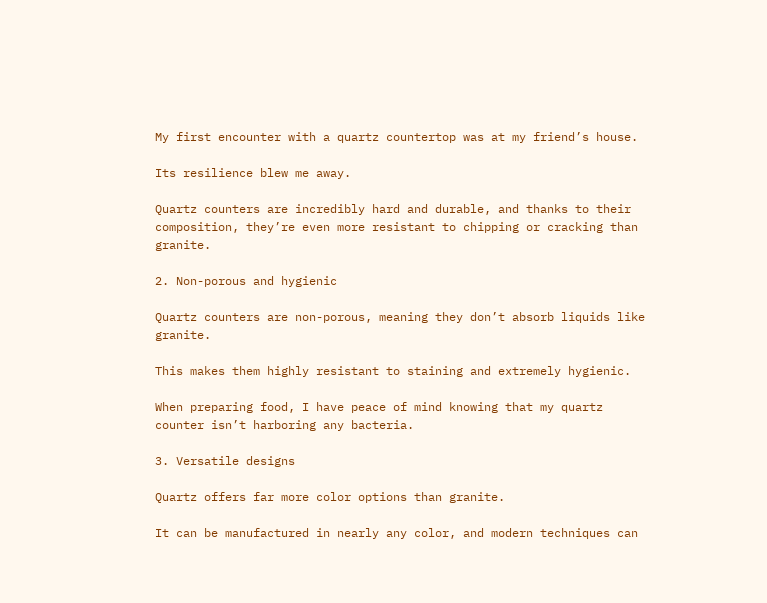My first encounter with a quartz countertop was at my friend’s house.

Its resilience blew me away.

Quartz counters are incredibly hard and durable, and thanks to their composition, they’re even more resistant to chipping or cracking than granite.

2. Non-porous and hygienic

Quartz counters are non-porous, meaning they don’t absorb liquids like granite.

This makes them highly resistant to staining and extremely hygienic.

When preparing food, I have peace of mind knowing that my quartz counter isn’t harboring any bacteria.

3. Versatile designs

Quartz offers far more color options than granite.

It can be manufactured in nearly any color, and modern techniques can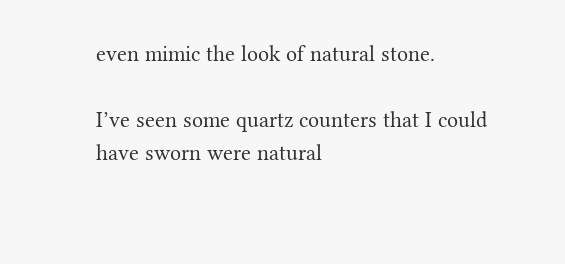even mimic the look of natural stone.

I’ve seen some quartz counters that I could have sworn were natural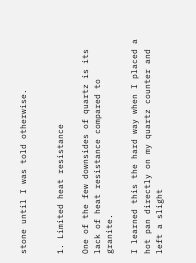stone until I was told otherwise.


1. Limited heat resistance

One of the few downsides of quartz is its lack of heat resistance compared to granite.

I learned this the hard way when I placed a hot pan directly on my quartz counter and left a slight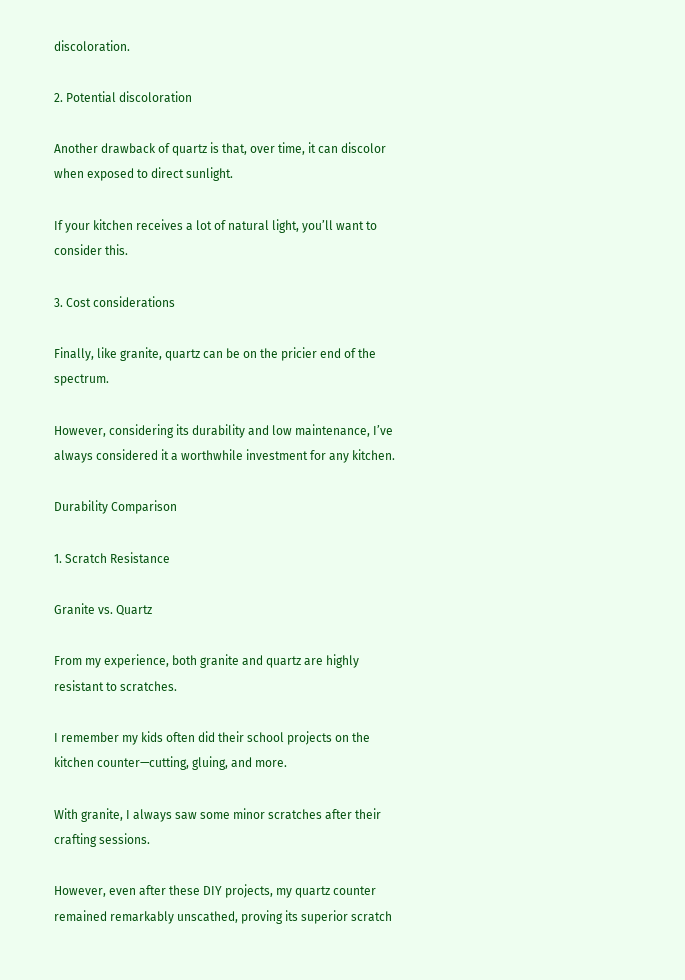discoloration.

2. Potential discoloration

Another drawback of quartz is that, over time, it can discolor when exposed to direct sunlight.

If your kitchen receives a lot of natural light, you’ll want to consider this.

3. Cost considerations

Finally, like granite, quartz can be on the pricier end of the spectrum.

However, considering its durability and low maintenance, I’ve always considered it a worthwhile investment for any kitchen.

Durability Comparison

1. Scratch Resistance

Granite vs. Quartz

From my experience, both granite and quartz are highly resistant to scratches.

I remember my kids often did their school projects on the kitchen counter—cutting, gluing, and more.

With granite, I always saw some minor scratches after their crafting sessions.

However, even after these DIY projects, my quartz counter remained remarkably unscathed, proving its superior scratch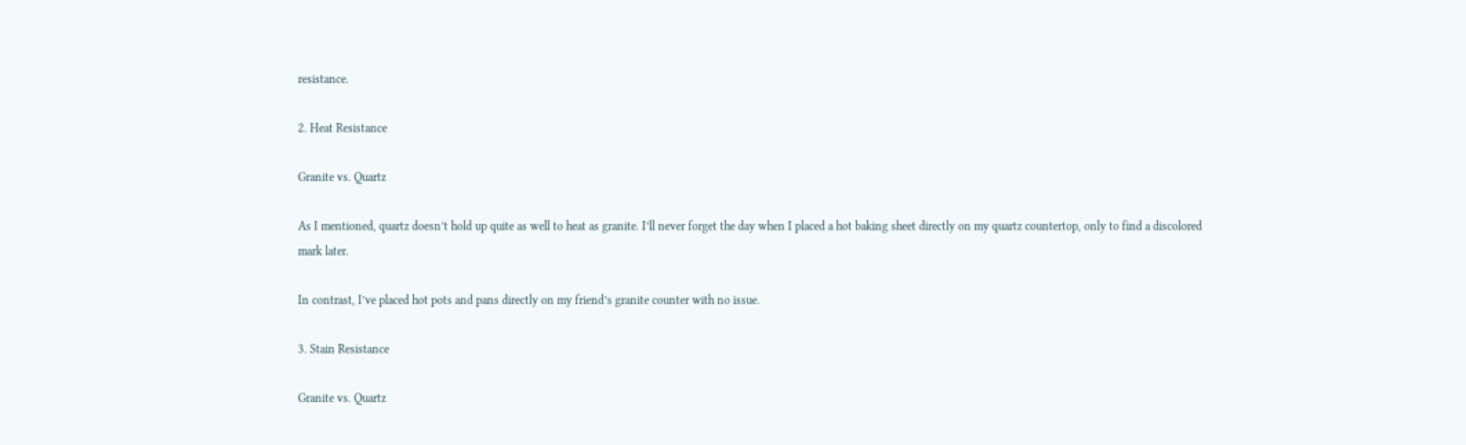resistance.

2. Heat Resistance

Granite vs. Quartz

As I mentioned, quartz doesn’t hold up quite as well to heat as granite. I’ll never forget the day when I placed a hot baking sheet directly on my quartz countertop, only to find a discolored mark later.

In contrast, I’ve placed hot pots and pans directly on my friend’s granite counter with no issue.

3. Stain Resistance

Granite vs. Quartz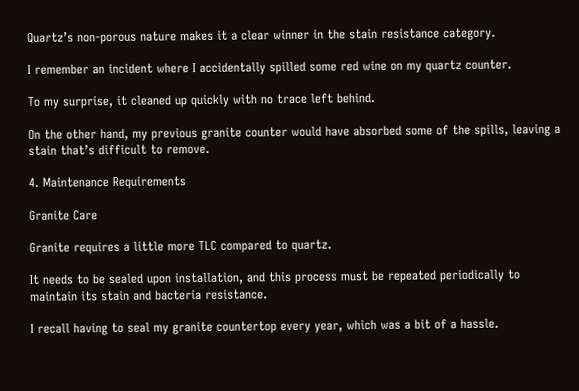Quartz’s non-porous nature makes it a clear winner in the stain resistance category.

I remember an incident where I accidentally spilled some red wine on my quartz counter.

To my surprise, it cleaned up quickly with no trace left behind.

On the other hand, my previous granite counter would have absorbed some of the spills, leaving a stain that’s difficult to remove.

4. Maintenance Requirements

Granite Care

Granite requires a little more TLC compared to quartz.

It needs to be sealed upon installation, and this process must be repeated periodically to maintain its stain and bacteria resistance.

I recall having to seal my granite countertop every year, which was a bit of a hassle.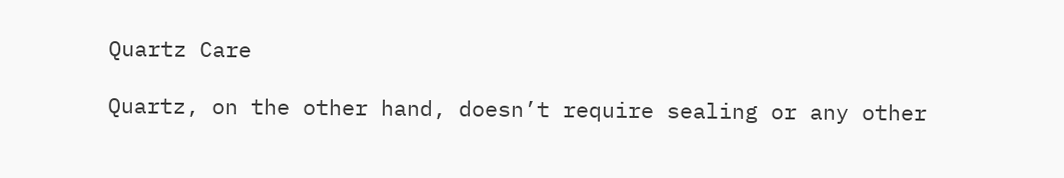Quartz Care

Quartz, on the other hand, doesn’t require sealing or any other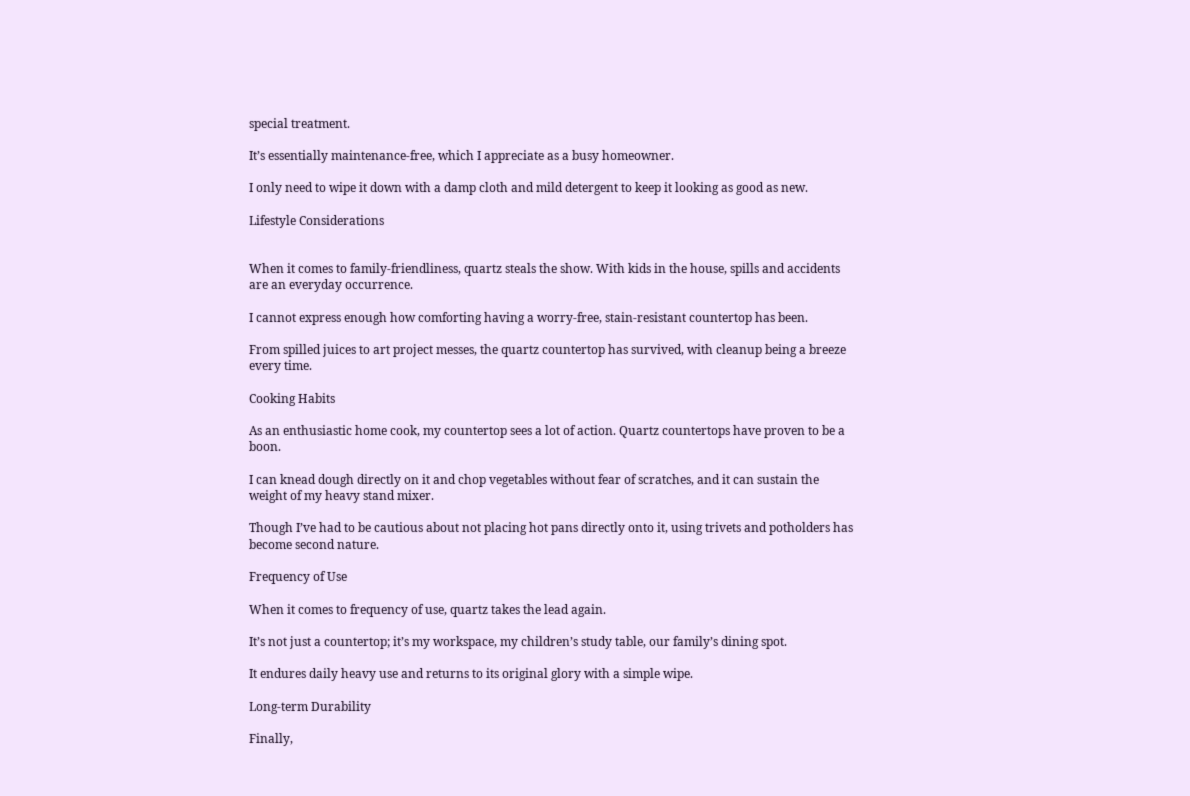special treatment.

It’s essentially maintenance-free, which I appreciate as a busy homeowner.

I only need to wipe it down with a damp cloth and mild detergent to keep it looking as good as new.

Lifestyle Considerations


When it comes to family-friendliness, quartz steals the show. With kids in the house, spills and accidents are an everyday occurrence.

I cannot express enough how comforting having a worry-free, stain-resistant countertop has been.

From spilled juices to art project messes, the quartz countertop has survived, with cleanup being a breeze every time.

Cooking Habits

As an enthusiastic home cook, my countertop sees a lot of action. Quartz countertops have proven to be a boon.

I can knead dough directly on it and chop vegetables without fear of scratches, and it can sustain the weight of my heavy stand mixer.

Though I’ve had to be cautious about not placing hot pans directly onto it, using trivets and potholders has become second nature.

Frequency of Use

When it comes to frequency of use, quartz takes the lead again.

It’s not just a countertop; it’s my workspace, my children’s study table, our family’s dining spot.

It endures daily heavy use and returns to its original glory with a simple wipe.

Long-term Durability

Finally,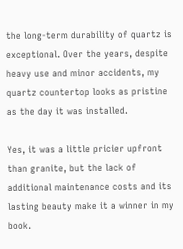the long-term durability of quartz is exceptional. Over the years, despite heavy use and minor accidents, my quartz countertop looks as pristine as the day it was installed.

Yes, it was a little pricier upfront than granite, but the lack of additional maintenance costs and its lasting beauty make it a winner in my book.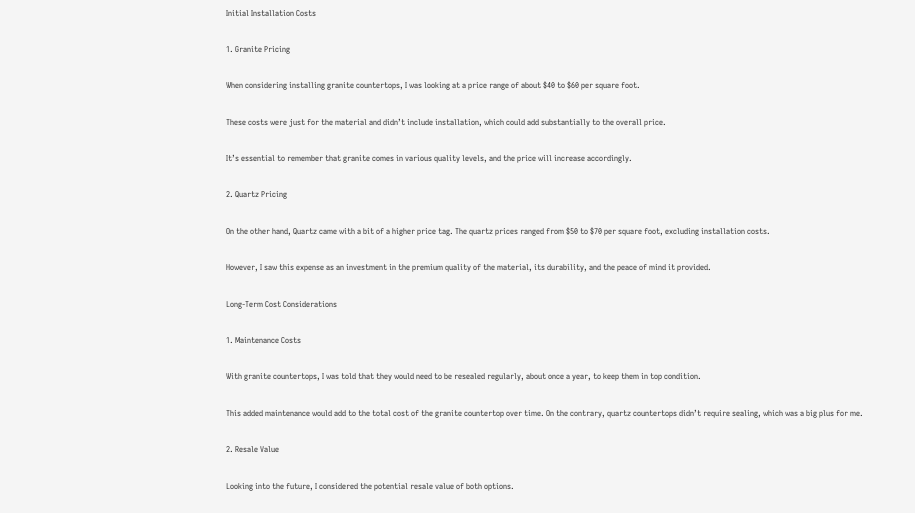Initial Installation Costs

1. Granite Pricing

When considering installing granite countertops, I was looking at a price range of about $40 to $60 per square foot.

These costs were just for the material and didn’t include installation, which could add substantially to the overall price.

It’s essential to remember that granite comes in various quality levels, and the price will increase accordingly.

2. Quartz Pricing

On the other hand, Quartz came with a bit of a higher price tag. The quartz prices ranged from $50 to $70 per square foot, excluding installation costs.

However, I saw this expense as an investment in the premium quality of the material, its durability, and the peace of mind it provided.

Long-Term Cost Considerations

1. Maintenance Costs

With granite countertops, I was told that they would need to be resealed regularly, about once a year, to keep them in top condition.

This added maintenance would add to the total cost of the granite countertop over time. On the contrary, quartz countertops didn’t require sealing, which was a big plus for me.

2. Resale Value

Looking into the future, I considered the potential resale value of both options.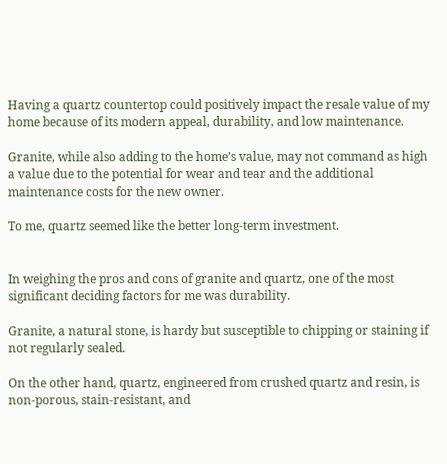Having a quartz countertop could positively impact the resale value of my home because of its modern appeal, durability, and low maintenance.

Granite, while also adding to the home’s value, may not command as high a value due to the potential for wear and tear and the additional maintenance costs for the new owner.

To me, quartz seemed like the better long-term investment.


In weighing the pros and cons of granite and quartz, one of the most significant deciding factors for me was durability.

Granite, a natural stone, is hardy but susceptible to chipping or staining if not regularly sealed.

On the other hand, quartz, engineered from crushed quartz and resin, is non-porous, stain-resistant, and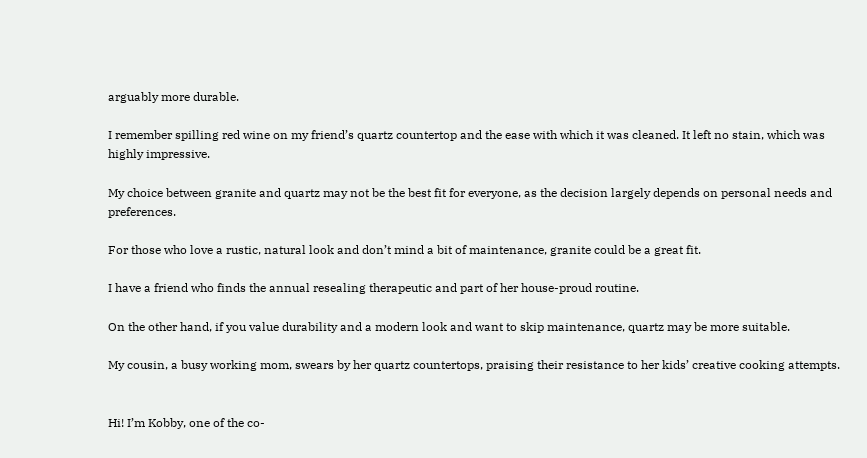arguably more durable.

I remember spilling red wine on my friend’s quartz countertop and the ease with which it was cleaned. It left no stain, which was highly impressive.

My choice between granite and quartz may not be the best fit for everyone, as the decision largely depends on personal needs and preferences.

For those who love a rustic, natural look and don’t mind a bit of maintenance, granite could be a great fit.

I have a friend who finds the annual resealing therapeutic and part of her house-proud routine.

On the other hand, if you value durability and a modern look and want to skip maintenance, quartz may be more suitable.

My cousin, a busy working mom, swears by her quartz countertops, praising their resistance to her kids’ creative cooking attempts.


Hi! I’m Kobby, one of the co-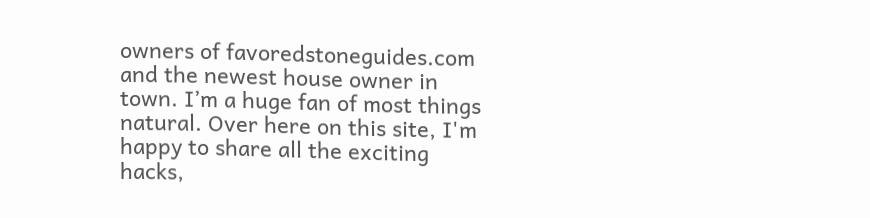owners of favoredstoneguides.com and the newest house owner in town. I’m a huge fan of most things natural. Over here on this site, I'm happy to share all the exciting hacks,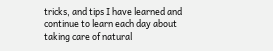tricks, and tips I have learned and continue to learn each day about taking care of natural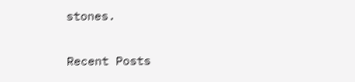stones.

Recent Posts